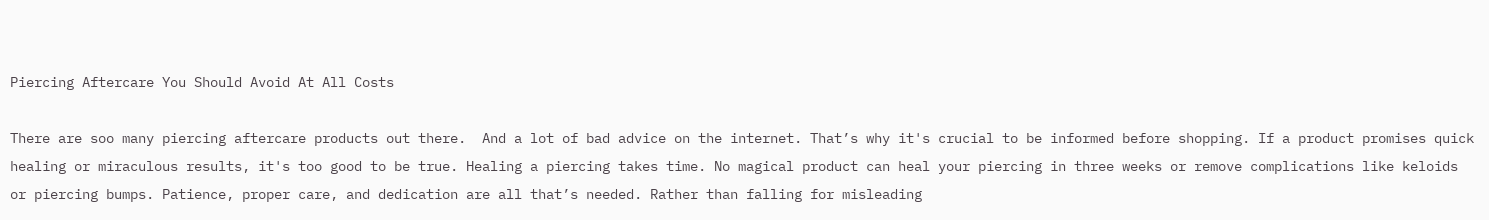Piercing Aftercare You Should Avoid At All Costs

There are soo many piercing aftercare products out there.  And a lot of bad advice on the internet. That’s why it's crucial to be informed before shopping. If a product promises quick healing or miraculous results, it's too good to be true. Healing a piercing takes time. No magical product can heal your piercing in three weeks or remove complications like keloids or piercing bumps. Patience, proper care, and dedication are all that’s needed. Rather than falling for misleading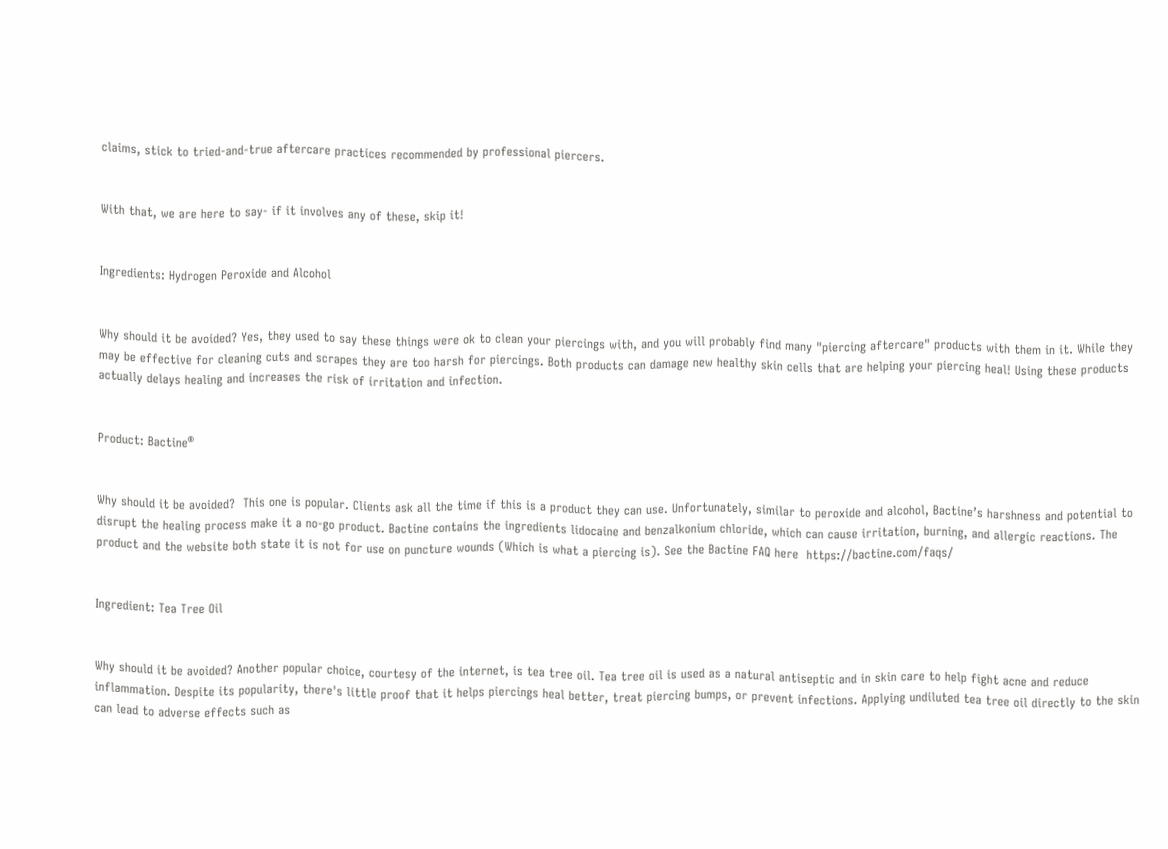claims, stick to tried-and-true aftercare practices recommended by professional piercers.


With that, we are here to say- if it involves any of these, skip it!


Ingredients: Hydrogen Peroxide and Alcohol


Why should it be avoided? Yes, they used to say these things were ok to clean your piercings with, and you will probably find many "piercing aftercare" products with them in it. While they may be effective for cleaning cuts and scrapes they are too harsh for piercings. Both products can damage new healthy skin cells that are helping your piercing heal! Using these products actually delays healing and increases the risk of irritation and infection.


Product: Bactine®


Why should it be avoided?  This one is popular. Clients ask all the time if this is a product they can use. Unfortunately, similar to peroxide and alcohol, Bactine’s harshness and potential to disrupt the healing process make it a no-go product. Bactine contains the ingredients lidocaine and benzalkonium chloride, which can cause irritation, burning, and allergic reactions. The product and the website both state it is not for use on puncture wounds (Which is what a piercing is). See the Bactine FAQ here  https://bactine.com/faqs/


Ingredient: Tea Tree Oil


Why should it be avoided? Another popular choice, courtesy of the internet, is tea tree oil. Tea tree oil is used as a natural antiseptic and in skin care to help fight acne and reduce inflammation. Despite its popularity, there's little proof that it helps piercings heal better, treat piercing bumps, or prevent infections. Applying undiluted tea tree oil directly to the skin can lead to adverse effects such as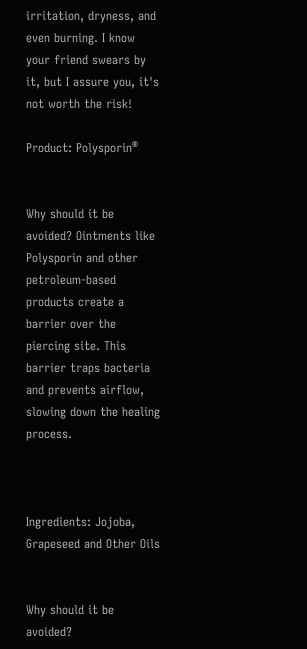irritation, dryness, and even burning. I know your friend swears by it, but I assure you, it's not worth the risk!

Product: Polysporin®


Why should it be avoided? Ointments like Polysporin and other petroleum-based products create a barrier over the piercing site. This barrier traps bacteria and prevents airflow, slowing down the healing process.



Ingredients: Jojoba, Grapeseed and Other Oils


Why should it be avoided?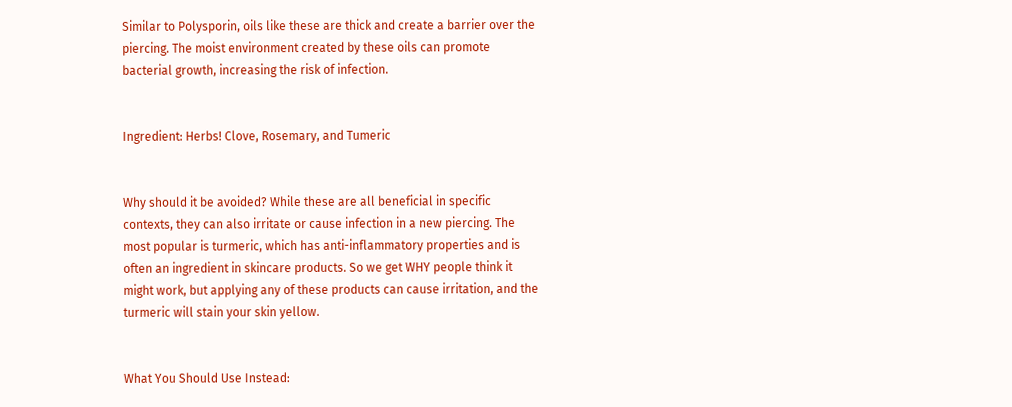Similar to Polysporin, oils like these are thick and create a barrier over the piercing. The moist environment created by these oils can promote bacterial growth, increasing the risk of infection.


Ingredient: Herbs! Clove, Rosemary, and Tumeric


Why should it be avoided? While these are all beneficial in specific contexts, they can also irritate or cause infection in a new piercing. The most popular is turmeric, which has anti-inflammatory properties and is often an ingredient in skincare products. So we get WHY people think it might work, but applying any of these products can cause irritation, and the turmeric will stain your skin yellow.


What You Should Use Instead: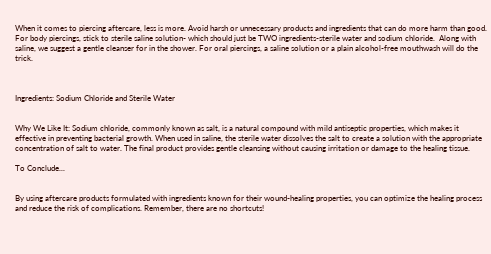When it comes to piercing aftercare, less is more. Avoid harsh or unnecessary products and ingredients that can do more harm than good. For body piercings, stick to sterile saline solution- which should just be TWO ingredients-sterile water and sodium chloride.  Along with saline, we suggest a gentle cleanser for in the shower. For oral piercings, a saline solution or a plain alcohol-free mouthwash will do the trick.



Ingredients: Sodium Chloride and Sterile Water


Why We Like It: Sodium chloride, commonly known as salt, is a natural compound with mild antiseptic properties, which makes it effective in preventing bacterial growth. When used in saline, the sterile water dissolves the salt to create a solution with the appropriate concentration of salt to water. The final product provides gentle cleansing without causing irritation or damage to the healing tissue.

To Conclude...


By using aftercare products formulated with ingredients known for their wound-healing properties, you can optimize the healing process and reduce the risk of complications. Remember, there are no shortcuts!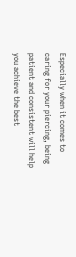Especially when it comes to caring for your piercing, being patient and consistent will help you achieve the best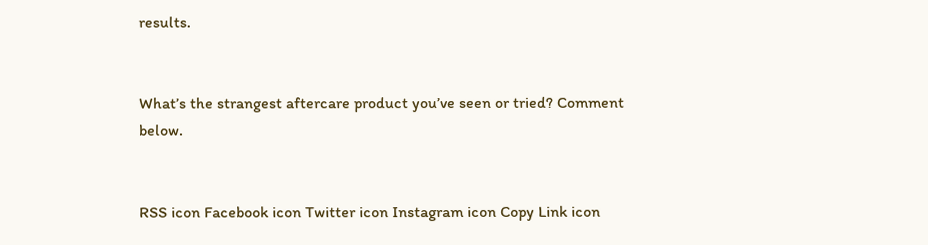results.


What’s the strangest aftercare product you’ve seen or tried? Comment below.


RSS icon Facebook icon Twitter icon Instagram icon Copy Link icon